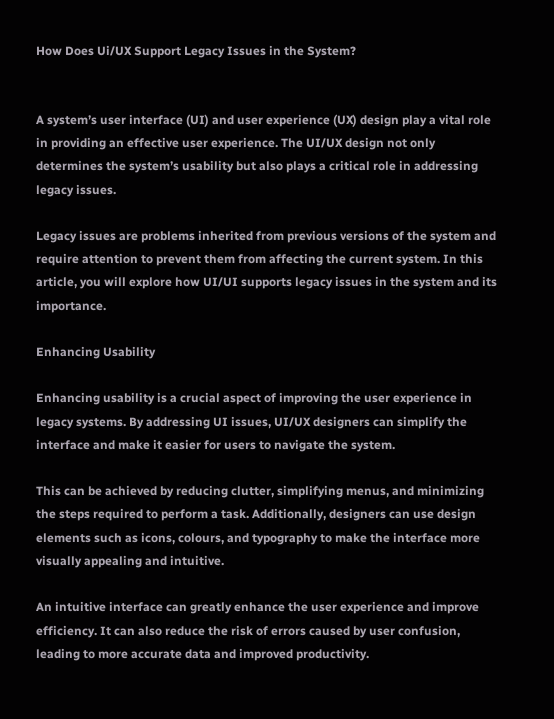How Does Ui/UX Support Legacy Issues in the System?


A system’s user interface (UI) and user experience (UX) design play a vital role in providing an effective user experience. The UI/UX design not only determines the system’s usability but also plays a critical role in addressing legacy issues.

Legacy issues are problems inherited from previous versions of the system and require attention to prevent them from affecting the current system. In this article, you will explore how UI/UI supports legacy issues in the system and its importance.

Enhancing Usability

Enhancing usability is a crucial aspect of improving the user experience in legacy systems. By addressing UI issues, UI/UX designers can simplify the interface and make it easier for users to navigate the system.

This can be achieved by reducing clutter, simplifying menus, and minimizing the steps required to perform a task. Additionally, designers can use design elements such as icons, colours, and typography to make the interface more visually appealing and intuitive.

An intuitive interface can greatly enhance the user experience and improve efficiency. It can also reduce the risk of errors caused by user confusion, leading to more accurate data and improved productivity.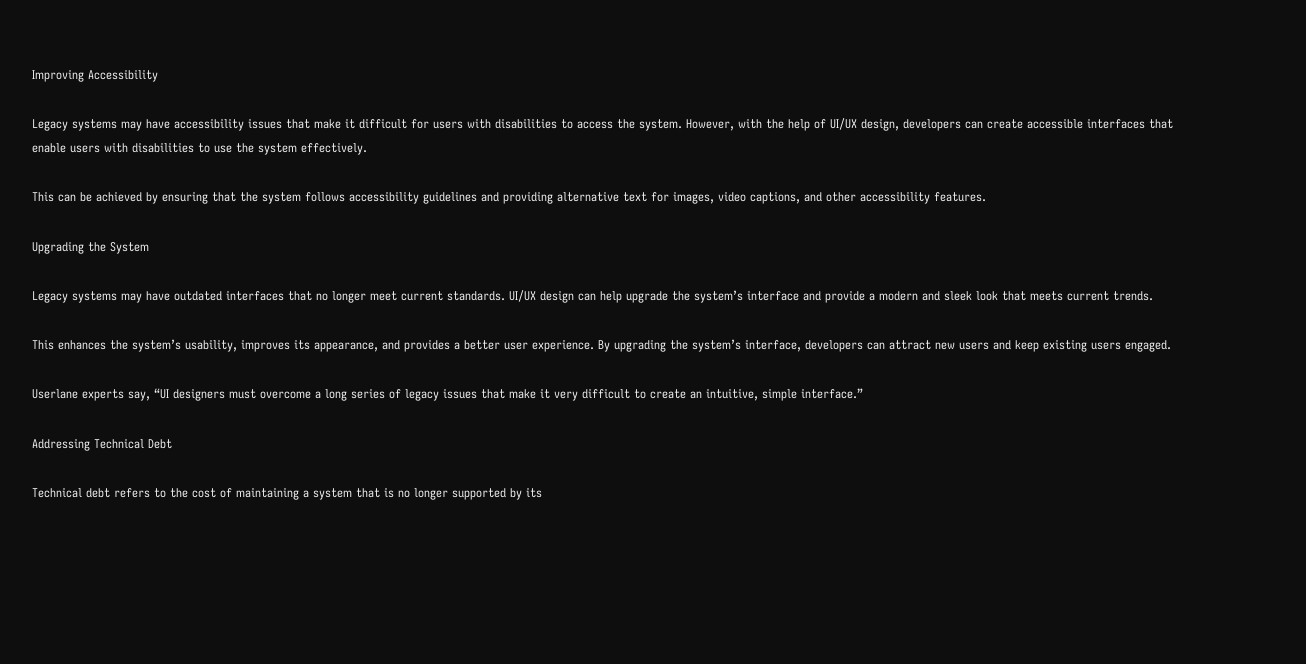Improving Accessibility

Legacy systems may have accessibility issues that make it difficult for users with disabilities to access the system. However, with the help of UI/UX design, developers can create accessible interfaces that enable users with disabilities to use the system effectively.

This can be achieved by ensuring that the system follows accessibility guidelines and providing alternative text for images, video captions, and other accessibility features.

Upgrading the System

Legacy systems may have outdated interfaces that no longer meet current standards. UI/UX design can help upgrade the system’s interface and provide a modern and sleek look that meets current trends.

This enhances the system’s usability, improves its appearance, and provides a better user experience. By upgrading the system’s interface, developers can attract new users and keep existing users engaged.

Userlane experts say, “UI designers must overcome a long series of legacy issues that make it very difficult to create an intuitive, simple interface.”

Addressing Technical Debt

Technical debt refers to the cost of maintaining a system that is no longer supported by its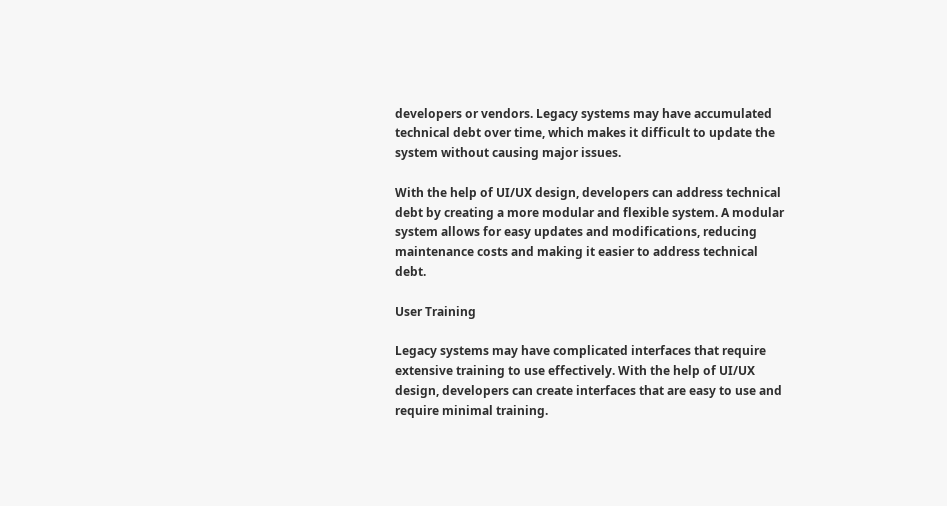developers or vendors. Legacy systems may have accumulated technical debt over time, which makes it difficult to update the system without causing major issues.

With the help of UI/UX design, developers can address technical debt by creating a more modular and flexible system. A modular system allows for easy updates and modifications, reducing maintenance costs and making it easier to address technical debt.

User Training

Legacy systems may have complicated interfaces that require extensive training to use effectively. With the help of UI/UX design, developers can create interfaces that are easy to use and require minimal training.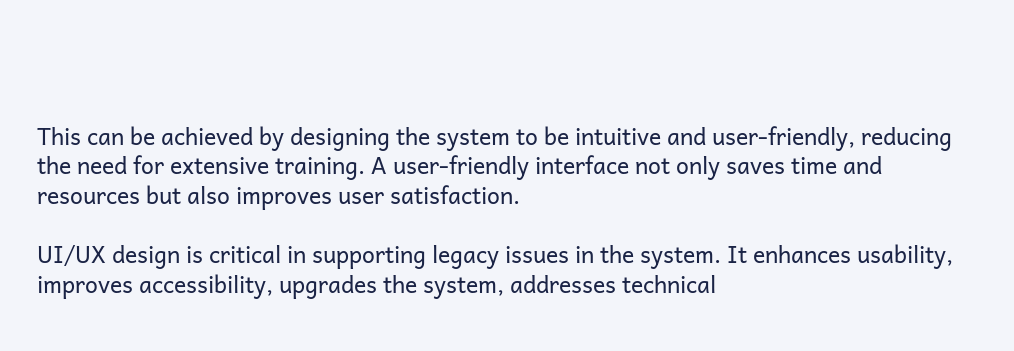This can be achieved by designing the system to be intuitive and user-friendly, reducing the need for extensive training. A user-friendly interface not only saves time and resources but also improves user satisfaction.

UI/UX design is critical in supporting legacy issues in the system. It enhances usability, improves accessibility, upgrades the system, addresses technical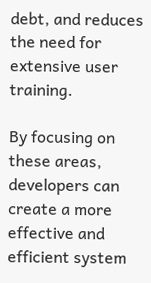debt, and reduces the need for extensive user training.

By focusing on these areas, developers can create a more effective and efficient system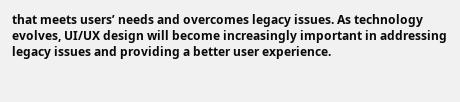that meets users’ needs and overcomes legacy issues. As technology evolves, UI/UX design will become increasingly important in addressing legacy issues and providing a better user experience.